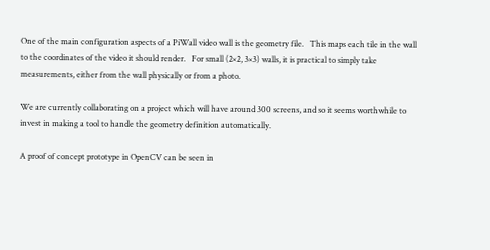One of the main configuration aspects of a PiWall video wall is the geometry file.   This maps each tile in the wall to the coordinates of the video it should render.   For small (2×2, 3×3) walls, it is practical to simply take measurements, either from the wall physically or from a photo.

We are currently collaborating on a project which will have around 300 screens, and so it seems worthwhile to invest in making a tool to handle the geometry definition automatically.

A proof of concept prototype in OpenCV can be seen in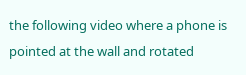the following video where a phone is pointed at the wall and rotated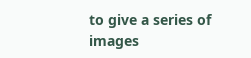to give a series of images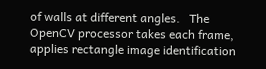of walls at different angles.   The OpenCV processor takes each frame, applies rectangle image identification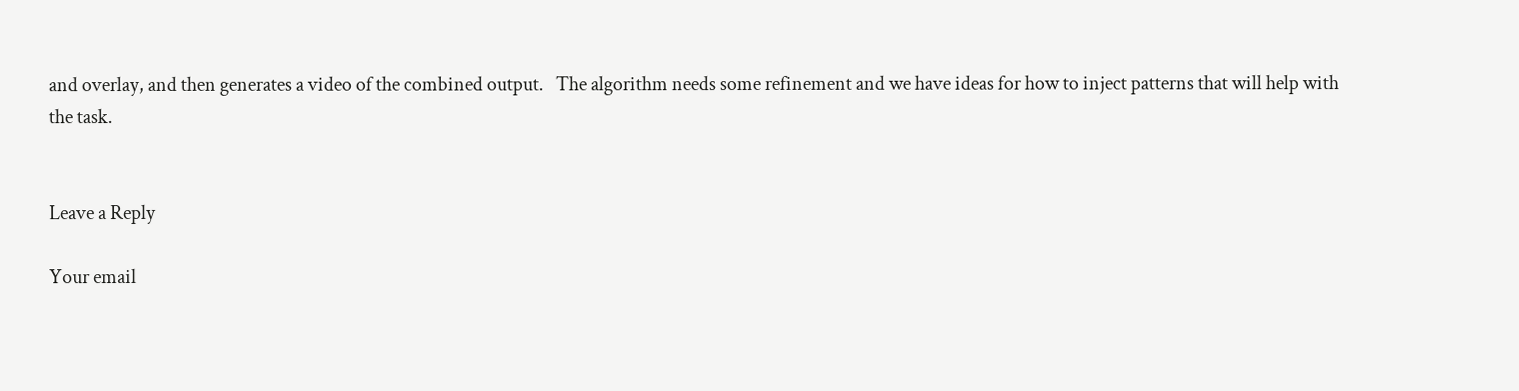and overlay, and then generates a video of the combined output.   The algorithm needs some refinement and we have ideas for how to inject patterns that will help with the task.


Leave a Reply

Your email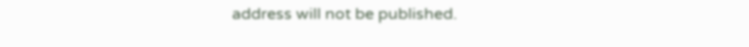address will not be published.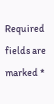Required fields are marked *